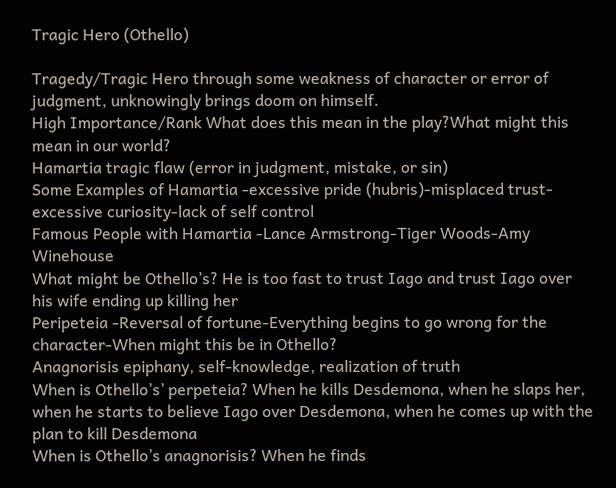Tragic Hero (Othello)

Tragedy/Tragic Hero through some weakness of character or error of judgment, unknowingly brings doom on himself.
High Importance/Rank What does this mean in the play?What might this mean in our world?
Hamartia tragic flaw (error in judgment, mistake, or sin)
Some Examples of Hamartia -excessive pride (hubris)-misplaced trust-excessive curiosity-lack of self control
Famous People with Hamartia -Lance Armstrong-Tiger Woods-Amy Winehouse
What might be Othello’s? He is too fast to trust Iago and trust Iago over his wife ending up killing her
Peripeteia -Reversal of fortune-Everything begins to go wrong for the character-When might this be in Othello?
Anagnorisis epiphany, self-knowledge, realization of truth
When is Othello’s’ perpeteia? When he kills Desdemona, when he slaps her, when he starts to believe Iago over Desdemona, when he comes up with the plan to kill Desdemona
When is Othello’s anagnorisis? When he finds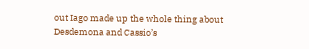out Iago made up the whole thing about Desdemona and Cassio’s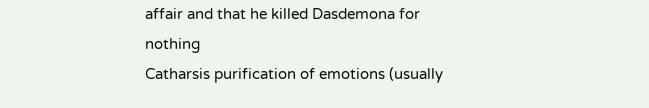affair and that he killed Dasdemona for nothing
Catharsis purification of emotions (usually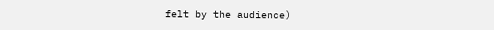felt by the audience)